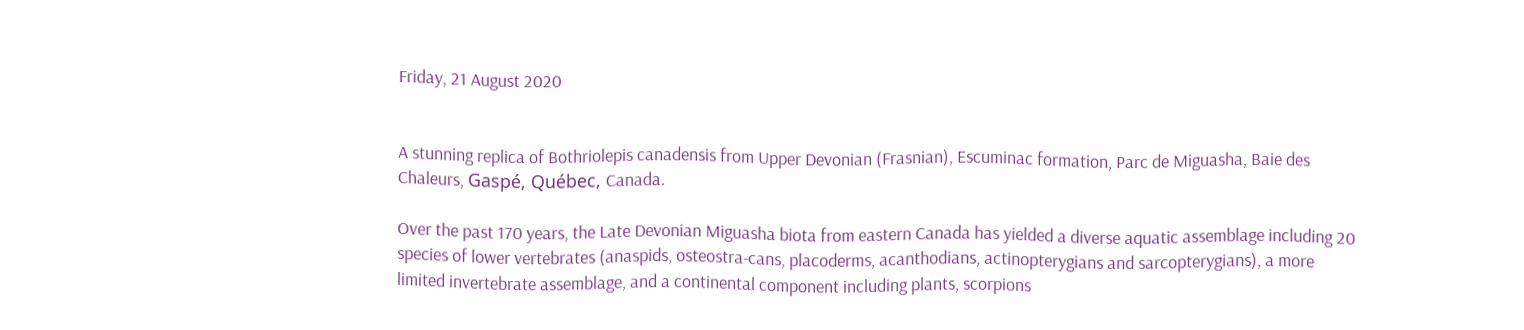Friday, 21 August 2020


A stunning replica of Bothriolepis canadensis from Upper Devonian (Frasnian), Escuminac formation, Parc de Miguasha, Baie des Chaleurs, Gaspé, Québec, Canada.

Over the past 170 years, the Late Devonian Miguasha biota from eastern Canada has yielded a diverse aquatic assemblage including 20 species of lower vertebrates (anaspids, osteostra-cans, placoderms, acanthodians, actinopterygians and sarcopterygians), a more limited invertebrate assemblage, and a continental component including plants, scorpions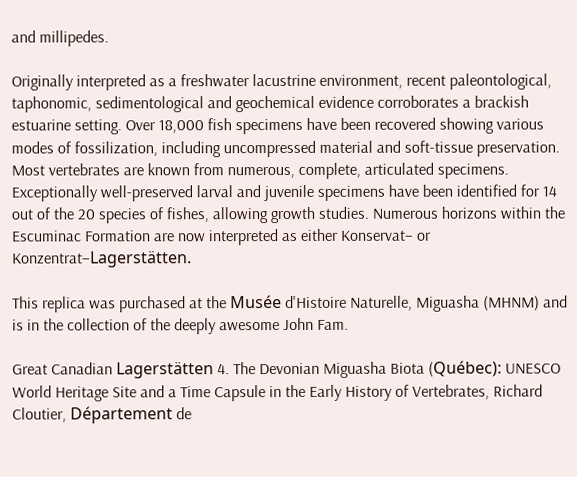and millipedes.

Originally interpreted as a freshwater lacustrine environment, recent paleontological, taphonomic, sedimentological and geochemical evidence corroborates a brackish estuarine setting. Over 18,000 fish specimens have been recovered showing various modes of fossilization, including uncompressed material and soft-tissue preservation. Most vertebrates are known from numerous, complete, articulated specimens. Exceptionally well-preserved larval and juvenile specimens have been identified for 14 out of the 20 species of fishes, allowing growth studies. Numerous horizons within the Escuminac Formation are now interpreted as either Konservat– or Konzentrat–Lagerstätten.

This replica was purchased at the Musée d'Histoire Naturelle, Miguasha (MHNM) and is in the collection of the deeply awesome John Fam.

Great Canadian Lagerstätten 4. The Devonian Miguasha Biota (Québec): UNESCO World Heritage Site and a Time Capsule in the Early History of Vertebrates, Richard Cloutier, Département de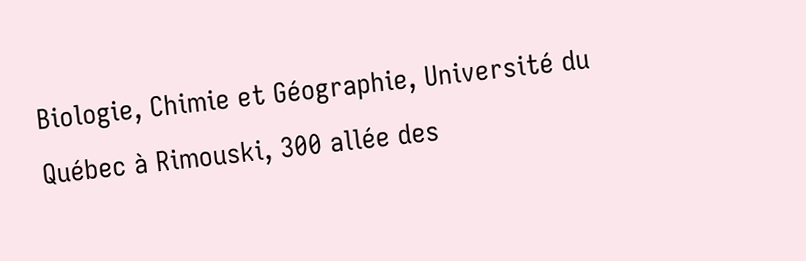Biologie, Chimie et Géographie, Université du Québec à Rimouski, 300 allée des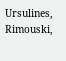Ursulines, Rimouski,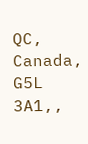QC, Canada, G5L 3A1,,